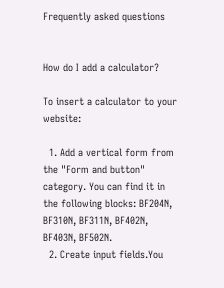Frequently asked questions


How do I add a calculator?

To insert a calculator to your website:

  1. Add a vertical form from the "Form and button" category. You can find it in the following blocks: BF204N, BF310N, BF311N, BF402N, BF403N, BF502N.
  2. Create input fields.You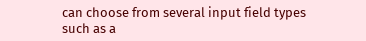can choose from several input field types such as a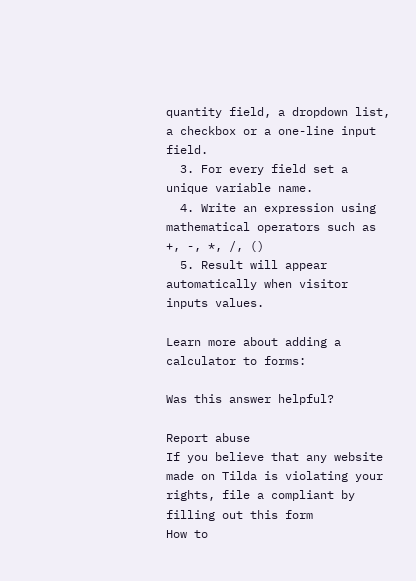quantity field, a dropdown list, a checkbox or a one-line input field.
  3. For every field set a unique variable name.
  4. Write an expression using mathematical operators such as +, -, *, /, ()
  5. Result will appear automatically when visitor inputs values.

Learn more about adding a calculator to forms:

Was this answer helpful?

Report abuse
If you believe that any website made on Tilda is violating your rights, file a compliant by filling out this form
How to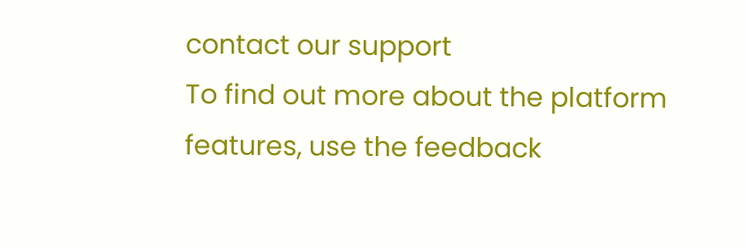contact our support
To find out more about the platform features, use the feedback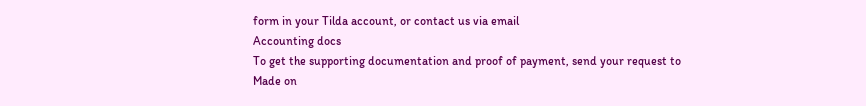form in your Tilda account, or contact us via email
Accounting docs
To get the supporting documentation and proof of payment, send your request to
Made on